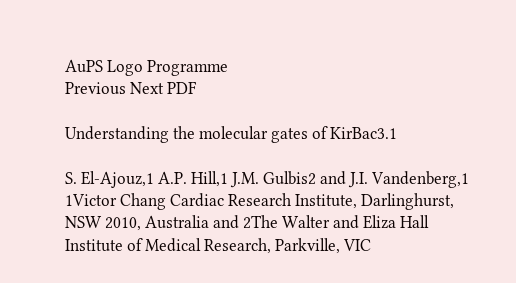AuPS Logo Programme
Previous Next PDF

Understanding the molecular gates of KirBac3.1

S. El-Ajouz,1 A.P. Hill,1 J.M. Gulbis2 and J.I. Vandenberg,1 1Victor Chang Cardiac Research Institute, Darlinghurst, NSW 2010, Australia and 2The Walter and Eliza Hall Institute of Medical Research, Parkville, VIC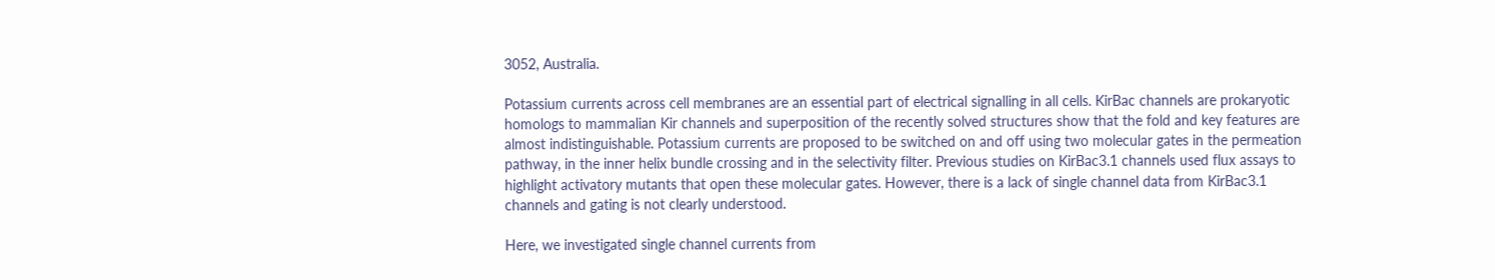3052, Australia.

Potassium currents across cell membranes are an essential part of electrical signalling in all cells. KirBac channels are prokaryotic homologs to mammalian Kir channels and superposition of the recently solved structures show that the fold and key features are almost indistinguishable. Potassium currents are proposed to be switched on and off using two molecular gates in the permeation pathway, in the inner helix bundle crossing and in the selectivity filter. Previous studies on KirBac3.1 channels used flux assays to highlight activatory mutants that open these molecular gates. However, there is a lack of single channel data from KirBac3.1 channels and gating is not clearly understood.

Here, we investigated single channel currents from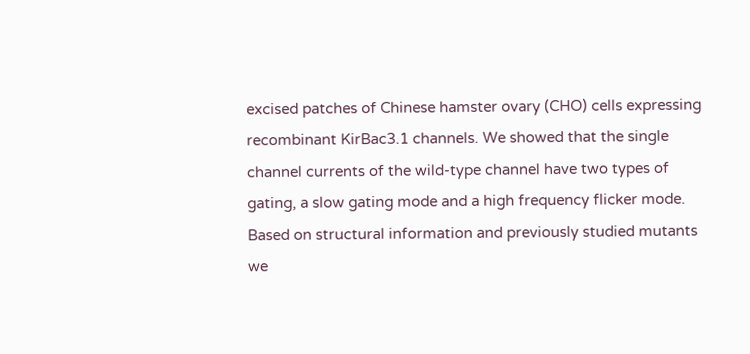excised patches of Chinese hamster ovary (CHO) cells expressing recombinant KirBac3.1 channels. We showed that the single channel currents of the wild-type channel have two types of gating, a slow gating mode and a high frequency flicker mode. Based on structural information and previously studied mutants we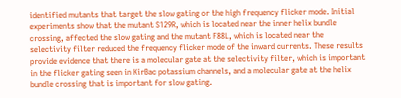identified mutants that target the slow gating or the high frequency flicker mode. Initial experiments show that the mutant S129R, which is located near the inner helix bundle crossing, affected the slow gating and the mutant F88L, which is located near the selectivity filter reduced the frequency flicker mode of the inward currents. These results provide evidence that there is a molecular gate at the selectivity filter, which is important in the flicker gating seen in KirBac potassium channels, and a molecular gate at the helix bundle crossing that is important for slow gating.